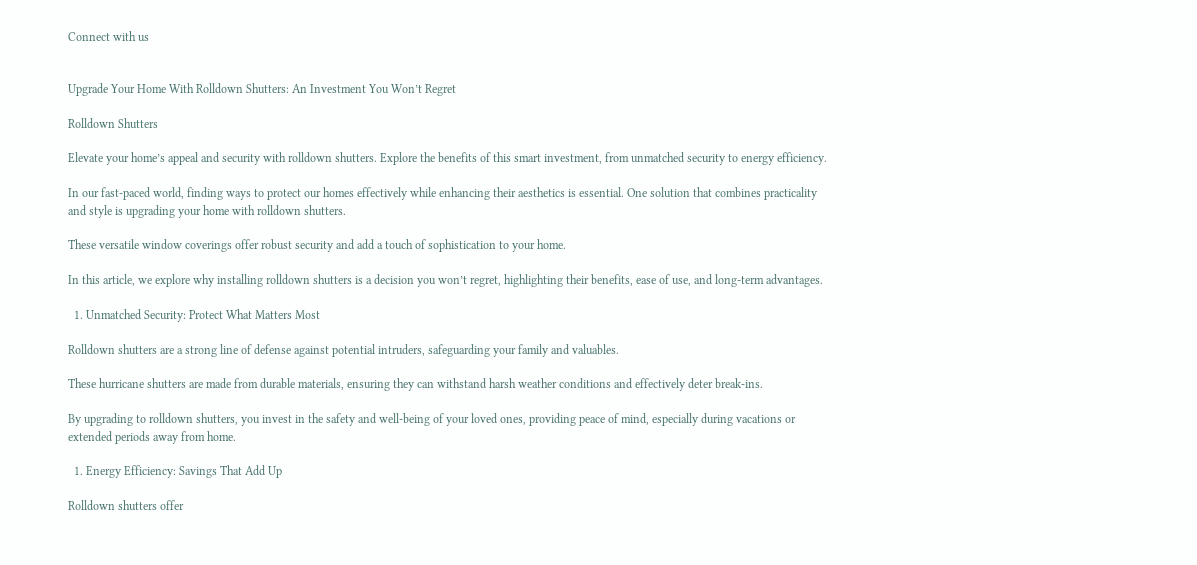Connect with us


Upgrade Your Home With Rolldown Shutters: An Investment You Won’t Regret

Rolldown Shutters

Elevate your home’s appeal and security with rolldown shutters. Explore the benefits of this smart investment, from unmatched security to energy efficiency.

In our fast-paced world, finding ways to protect our homes effectively while enhancing their aesthetics is essential. One solution that combines practicality and style is upgrading your home with rolldown shutters.

These versatile window coverings offer robust security and add a touch of sophistication to your home.

In this article, we explore why installing rolldown shutters is a decision you won’t regret, highlighting their benefits, ease of use, and long-term advantages.

  1. Unmatched Security: Protect What Matters Most

Rolldown shutters are a strong line of defense against potential intruders, safeguarding your family and valuables.

These hurricane shutters are made from durable materials, ensuring they can withstand harsh weather conditions and effectively deter break-ins.

By upgrading to rolldown shutters, you invest in the safety and well-being of your loved ones, providing peace of mind, especially during vacations or extended periods away from home.

  1. Energy Efficiency: Savings That Add Up

Rolldown shutters offer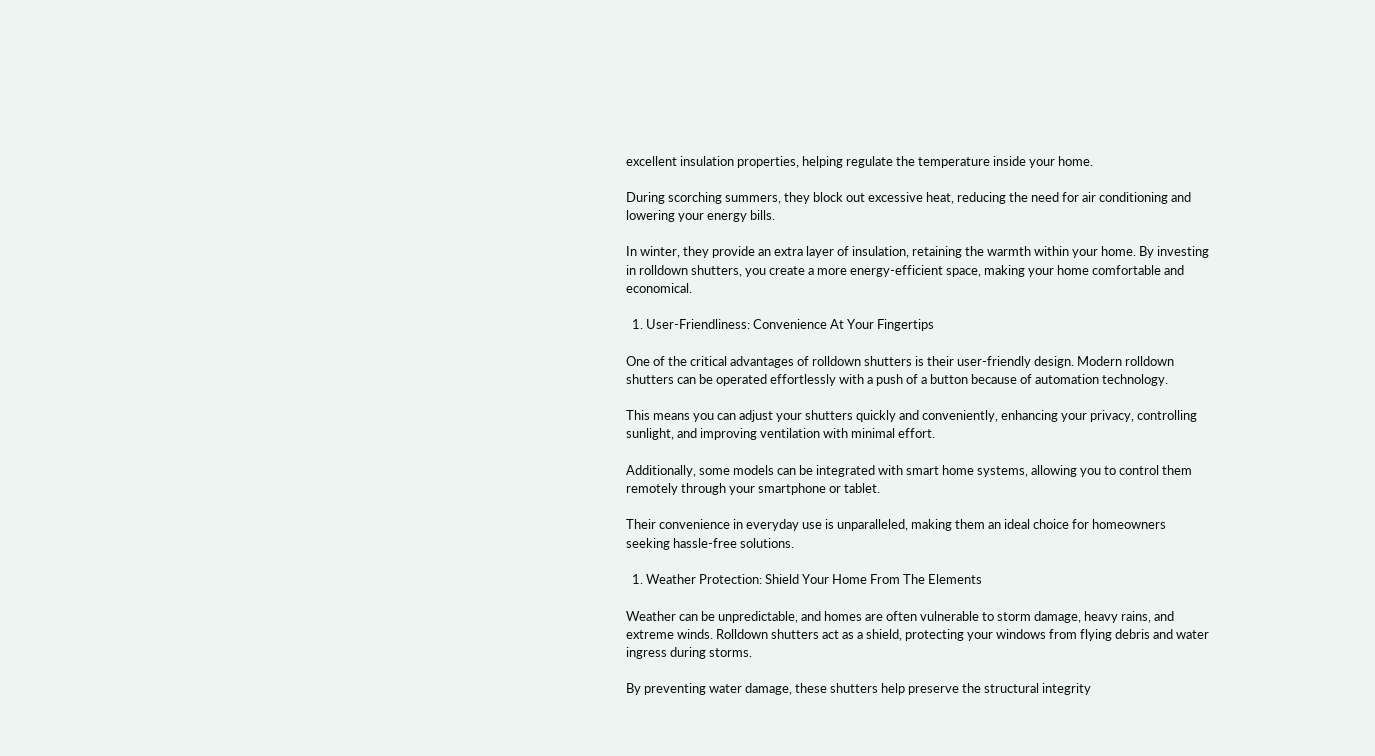excellent insulation properties, helping regulate the temperature inside your home.

During scorching summers, they block out excessive heat, reducing the need for air conditioning and lowering your energy bills.

In winter, they provide an extra layer of insulation, retaining the warmth within your home. By investing in rolldown shutters, you create a more energy-efficient space, making your home comfortable and economical.

  1. User-Friendliness: Convenience At Your Fingertips

One of the critical advantages of rolldown shutters is their user-friendly design. Modern rolldown shutters can be operated effortlessly with a push of a button because of automation technology.

This means you can adjust your shutters quickly and conveniently, enhancing your privacy, controlling sunlight, and improving ventilation with minimal effort.

Additionally, some models can be integrated with smart home systems, allowing you to control them remotely through your smartphone or tablet.

Their convenience in everyday use is unparalleled, making them an ideal choice for homeowners seeking hassle-free solutions.

  1. Weather Protection: Shield Your Home From The Elements

Weather can be unpredictable, and homes are often vulnerable to storm damage, heavy rains, and extreme winds. Rolldown shutters act as a shield, protecting your windows from flying debris and water ingress during storms.

By preventing water damage, these shutters help preserve the structural integrity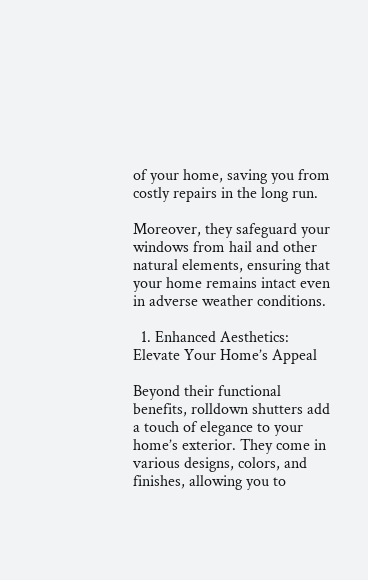of your home, saving you from costly repairs in the long run.

Moreover, they safeguard your windows from hail and other natural elements, ensuring that your home remains intact even in adverse weather conditions.

  1. Enhanced Aesthetics: Elevate Your Home’s Appeal

Beyond their functional benefits, rolldown shutters add a touch of elegance to your home’s exterior. They come in various designs, colors, and finishes, allowing you to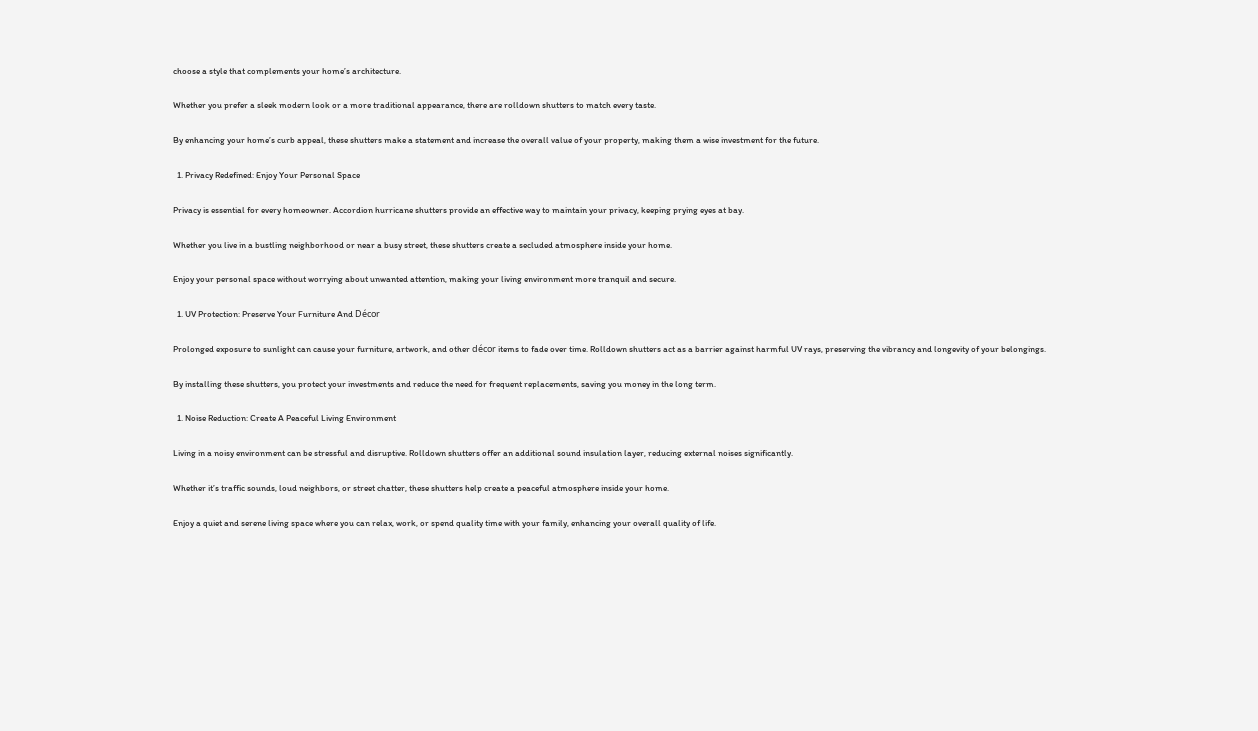choose a style that complements your home’s architecture.

Whether you prefer a sleek modern look or a more traditional appearance, there are rolldown shutters to match every taste.

By enhancing your home’s curb appeal, these shutters make a statement and increase the overall value of your property, making them a wise investment for the future.

  1. Privacy Redefined: Enjoy Your Personal Space

Privacy is essential for every homeowner. Accordion hurricane shutters provide an effective way to maintain your privacy, keeping prying eyes at bay.

Whether you live in a bustling neighborhood or near a busy street, these shutters create a secluded atmosphere inside your home.

Enjoy your personal space without worrying about unwanted attention, making your living environment more tranquil and secure.

  1. UV Protection: Preserve Your Furniture And Décor

Prolonged exposure to sunlight can cause your furniture, artwork, and other décor items to fade over time. Rolldown shutters act as a barrier against harmful UV rays, preserving the vibrancy and longevity of your belongings.

By installing these shutters, you protect your investments and reduce the need for frequent replacements, saving you money in the long term.

  1. Noise Reduction: Create A Peaceful Living Environment

Living in a noisy environment can be stressful and disruptive. Rolldown shutters offer an additional sound insulation layer, reducing external noises significantly.

Whether it’s traffic sounds, loud neighbors, or street chatter, these shutters help create a peaceful atmosphere inside your home.

Enjoy a quiet and serene living space where you can relax, work, or spend quality time with your family, enhancing your overall quality of life.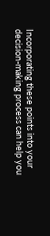Incorporating these points into your decision-making process can help you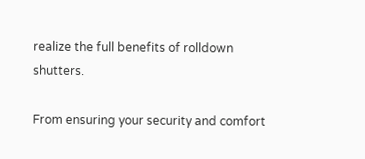realize the full benefits of rolldown shutters.

From ensuring your security and comfort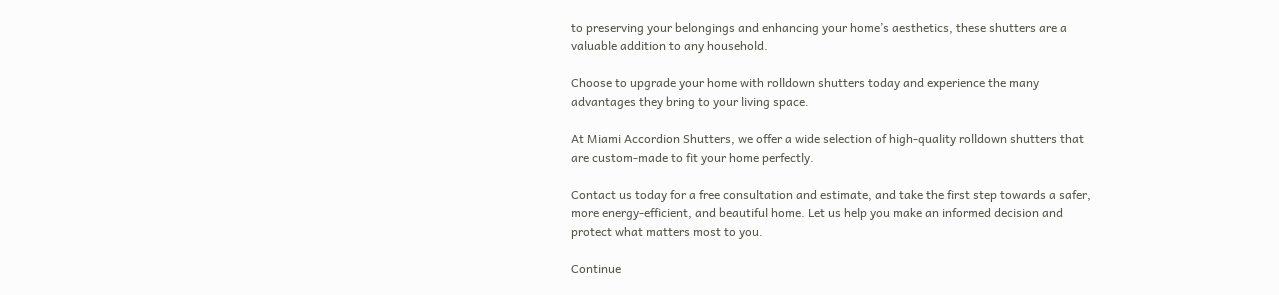to preserving your belongings and enhancing your home’s aesthetics, these shutters are a valuable addition to any household.

Choose to upgrade your home with rolldown shutters today and experience the many advantages they bring to your living space.

At Miami Accordion Shutters, we offer a wide selection of high-quality rolldown shutters that are custom-made to fit your home perfectly.

Contact us today for a free consultation and estimate, and take the first step towards a safer, more energy-efficient, and beautiful home. Let us help you make an informed decision and protect what matters most to you.

Continue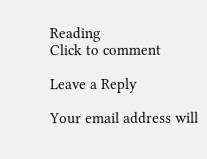Reading
Click to comment

Leave a Reply

Your email address will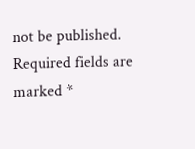not be published. Required fields are marked *